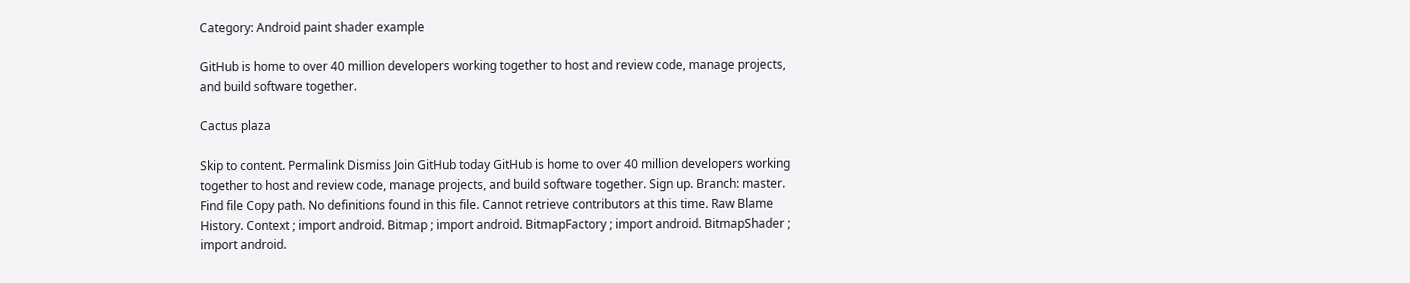Category: Android paint shader example

GitHub is home to over 40 million developers working together to host and review code, manage projects, and build software together.

Cactus plaza

Skip to content. Permalink Dismiss Join GitHub today GitHub is home to over 40 million developers working together to host and review code, manage projects, and build software together. Sign up. Branch: master. Find file Copy path. No definitions found in this file. Cannot retrieve contributors at this time. Raw Blame History. Context ; import android. Bitmap ; import android. BitmapFactory ; import android. BitmapShader ; import android.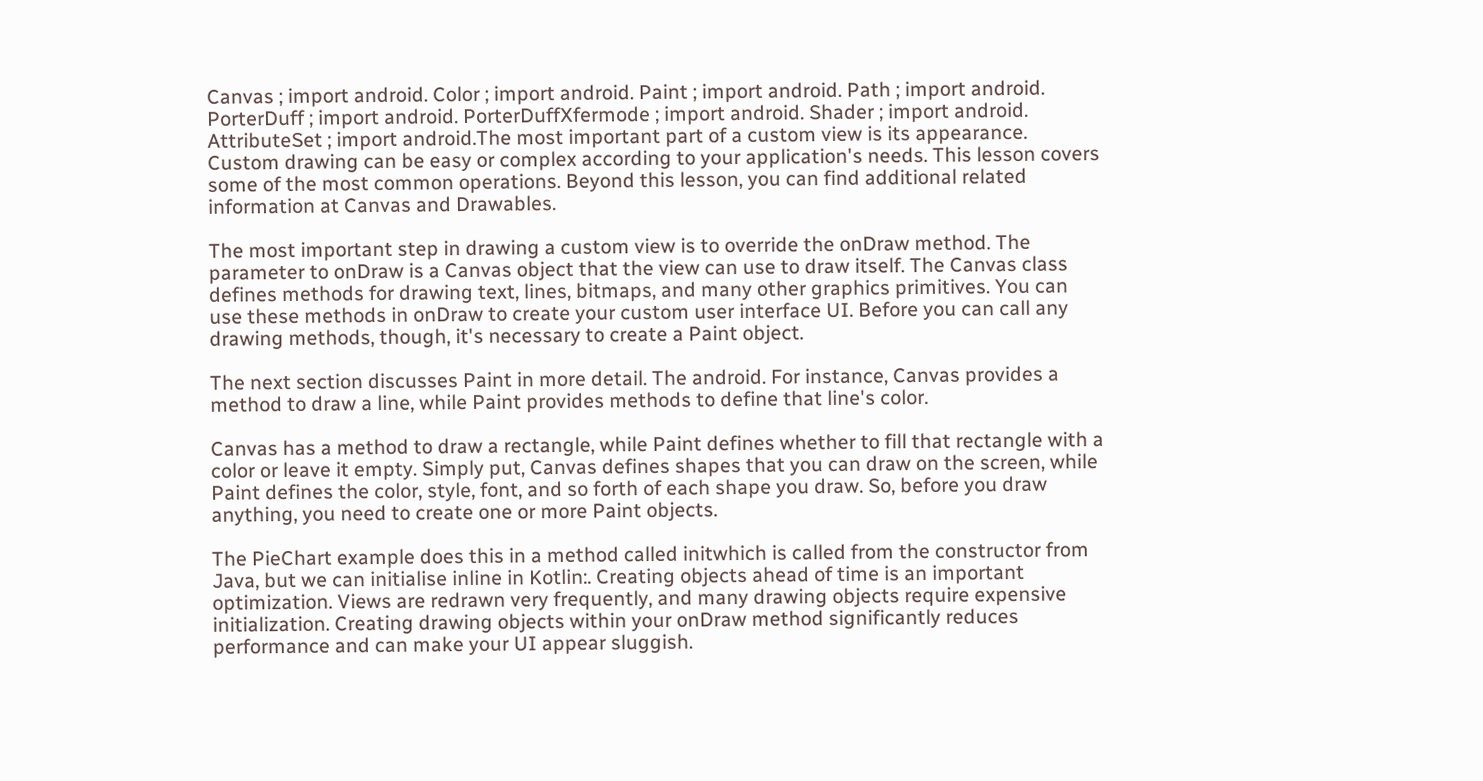Canvas ; import android. Color ; import android. Paint ; import android. Path ; import android. PorterDuff ; import android. PorterDuffXfermode ; import android. Shader ; import android. AttributeSet ; import android.The most important part of a custom view is its appearance. Custom drawing can be easy or complex according to your application's needs. This lesson covers some of the most common operations. Beyond this lesson, you can find additional related information at Canvas and Drawables.

The most important step in drawing a custom view is to override the onDraw method. The parameter to onDraw is a Canvas object that the view can use to draw itself. The Canvas class defines methods for drawing text, lines, bitmaps, and many other graphics primitives. You can use these methods in onDraw to create your custom user interface UI. Before you can call any drawing methods, though, it's necessary to create a Paint object.

The next section discusses Paint in more detail. The android. For instance, Canvas provides a method to draw a line, while Paint provides methods to define that line's color.

Canvas has a method to draw a rectangle, while Paint defines whether to fill that rectangle with a color or leave it empty. Simply put, Canvas defines shapes that you can draw on the screen, while Paint defines the color, style, font, and so forth of each shape you draw. So, before you draw anything, you need to create one or more Paint objects.

The PieChart example does this in a method called initwhich is called from the constructor from Java, but we can initialise inline in Kotlin:. Creating objects ahead of time is an important optimization. Views are redrawn very frequently, and many drawing objects require expensive initialization. Creating drawing objects within your onDraw method significantly reduces performance and can make your UI appear sluggish.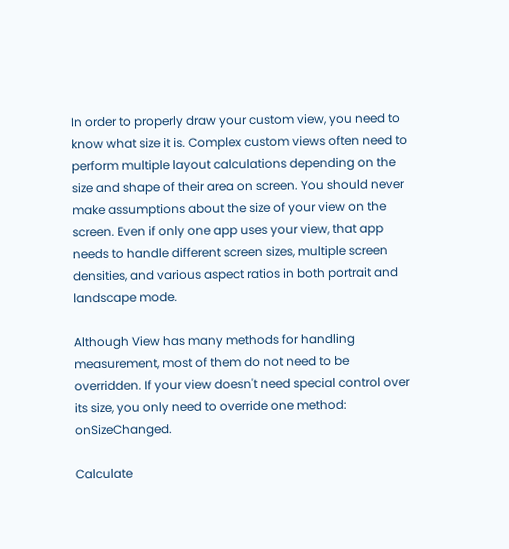In order to properly draw your custom view, you need to know what size it is. Complex custom views often need to perform multiple layout calculations depending on the size and shape of their area on screen. You should never make assumptions about the size of your view on the screen. Even if only one app uses your view, that app needs to handle different screen sizes, multiple screen densities, and various aspect ratios in both portrait and landscape mode.

Although View has many methods for handling measurement, most of them do not need to be overridden. If your view doesn't need special control over its size, you only need to override one method: onSizeChanged.

Calculate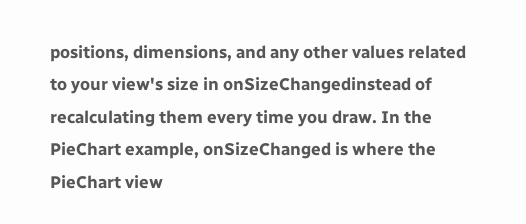positions, dimensions, and any other values related to your view's size in onSizeChangedinstead of recalculating them every time you draw. In the PieChart example, onSizeChanged is where the PieChart view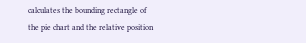calculates the bounding rectangle of the pie chart and the relative position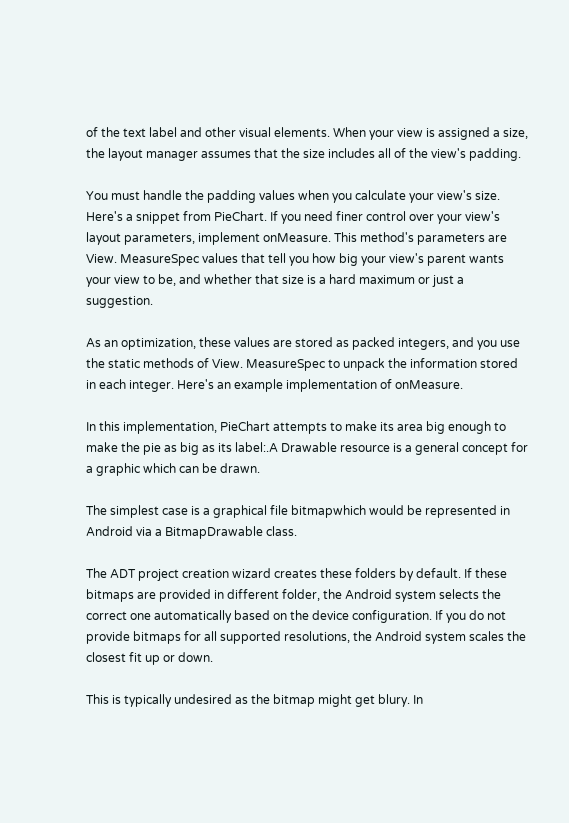of the text label and other visual elements. When your view is assigned a size, the layout manager assumes that the size includes all of the view's padding.

You must handle the padding values when you calculate your view's size. Here's a snippet from PieChart. If you need finer control over your view's layout parameters, implement onMeasure. This method's parameters are View. MeasureSpec values that tell you how big your view's parent wants your view to be, and whether that size is a hard maximum or just a suggestion.

As an optimization, these values are stored as packed integers, and you use the static methods of View. MeasureSpec to unpack the information stored in each integer. Here's an example implementation of onMeasure.

In this implementation, PieChart attempts to make its area big enough to make the pie as big as its label:.A Drawable resource is a general concept for a graphic which can be drawn.

The simplest case is a graphical file bitmapwhich would be represented in Android via a BitmapDrawable class.

The ADT project creation wizard creates these folders by default. If these bitmaps are provided in different folder, the Android system selects the correct one automatically based on the device configuration. If you do not provide bitmaps for all supported resolutions, the Android system scales the closest fit up or down.

This is typically undesired as the bitmap might get blury. In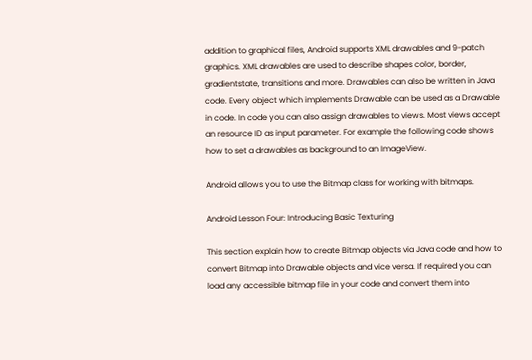addition to graphical files, Android supports XML drawables and 9-patch graphics. XML drawables are used to describe shapes color, border, gradientstate, transitions and more. Drawables can also be written in Java code. Every object which implements Drawable can be used as a Drawable in code. In code you can also assign drawables to views. Most views accept an resource ID as input parameter. For example the following code shows how to set a drawables as background to an ImageView.

Android allows you to use the Bitmap class for working with bitmaps.

Android Lesson Four: Introducing Basic Texturing

This section explain how to create Bitmap objects via Java code and how to convert Bitmap into Drawable objects and vice versa. If required you can load any accessible bitmap file in your code and convert them into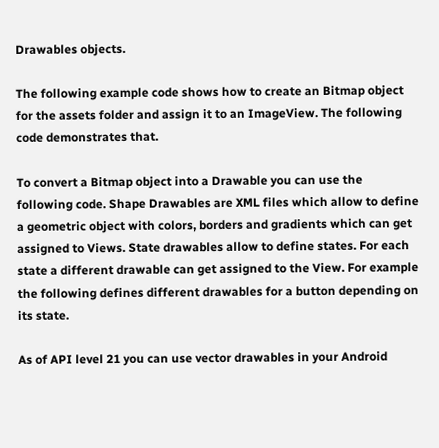Drawables objects.

The following example code shows how to create an Bitmap object for the assets folder and assign it to an ImageView. The following code demonstrates that.

To convert a Bitmap object into a Drawable you can use the following code. Shape Drawables are XML files which allow to define a geometric object with colors, borders and gradients which can get assigned to Views. State drawables allow to define states. For each state a different drawable can get assigned to the View. For example the following defines different drawables for a button depending on its state.

As of API level 21 you can use vector drawables in your Android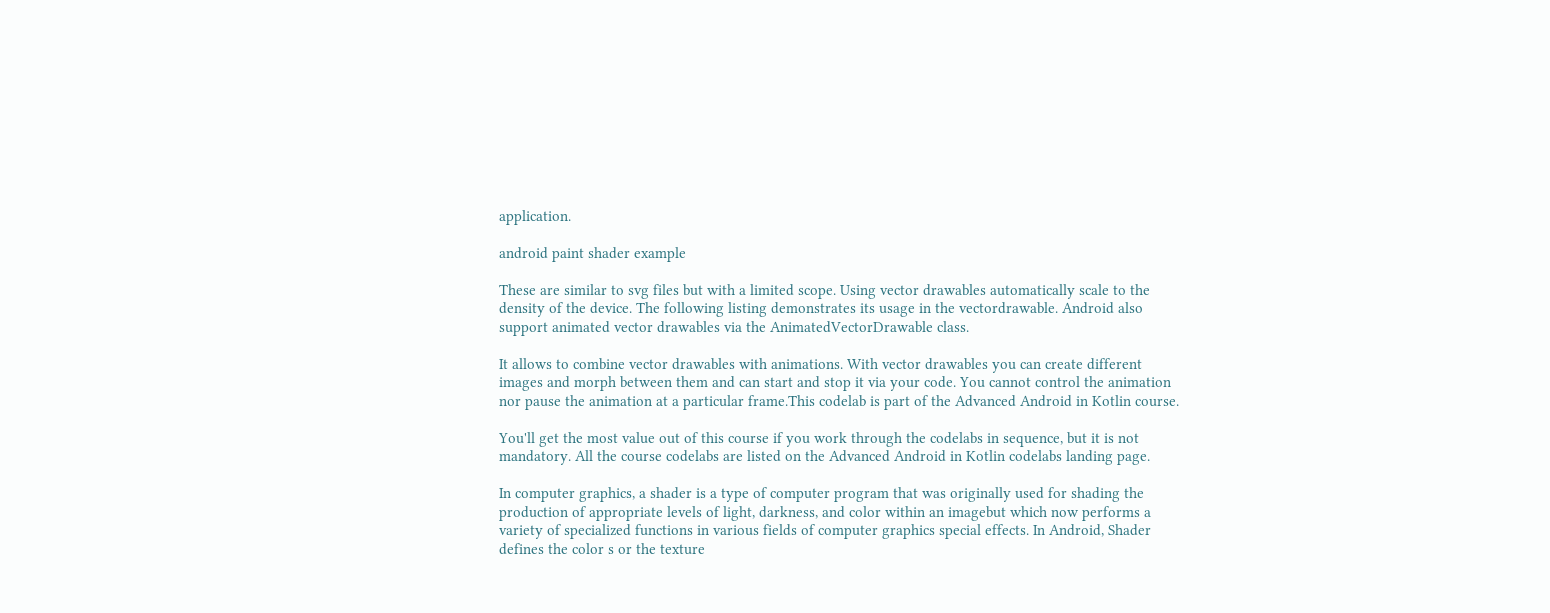application.

android paint shader example

These are similar to svg files but with a limited scope. Using vector drawables automatically scale to the density of the device. The following listing demonstrates its usage in the vectordrawable. Android also support animated vector drawables via the AnimatedVectorDrawable class.

It allows to combine vector drawables with animations. With vector drawables you can create different images and morph between them and can start and stop it via your code. You cannot control the animation nor pause the animation at a particular frame.This codelab is part of the Advanced Android in Kotlin course.

You'll get the most value out of this course if you work through the codelabs in sequence, but it is not mandatory. All the course codelabs are listed on the Advanced Android in Kotlin codelabs landing page.

In computer graphics, a shader is a type of computer program that was originally used for shading the production of appropriate levels of light, darkness, and color within an imagebut which now performs a variety of specialized functions in various fields of computer graphics special effects. In Android, Shader defines the color s or the texture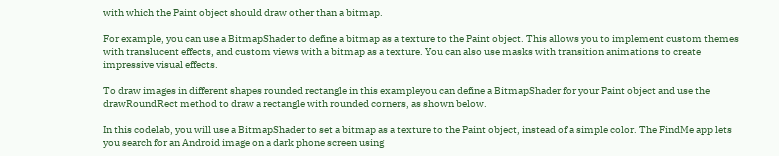with which the Paint object should draw other than a bitmap.

For example, you can use a BitmapShader to define a bitmap as a texture to the Paint object. This allows you to implement custom themes with translucent effects, and custom views with a bitmap as a texture. You can also use masks with transition animations to create impressive visual effects.

To draw images in different shapes rounded rectangle in this exampleyou can define a BitmapShader for your Paint object and use the drawRoundRect method to draw a rectangle with rounded corners, as shown below.

In this codelab, you will use a BitmapShader to set a bitmap as a texture to the Paint object, instead of a simple color. The FindMe app lets you search for an Android image on a dark phone screen using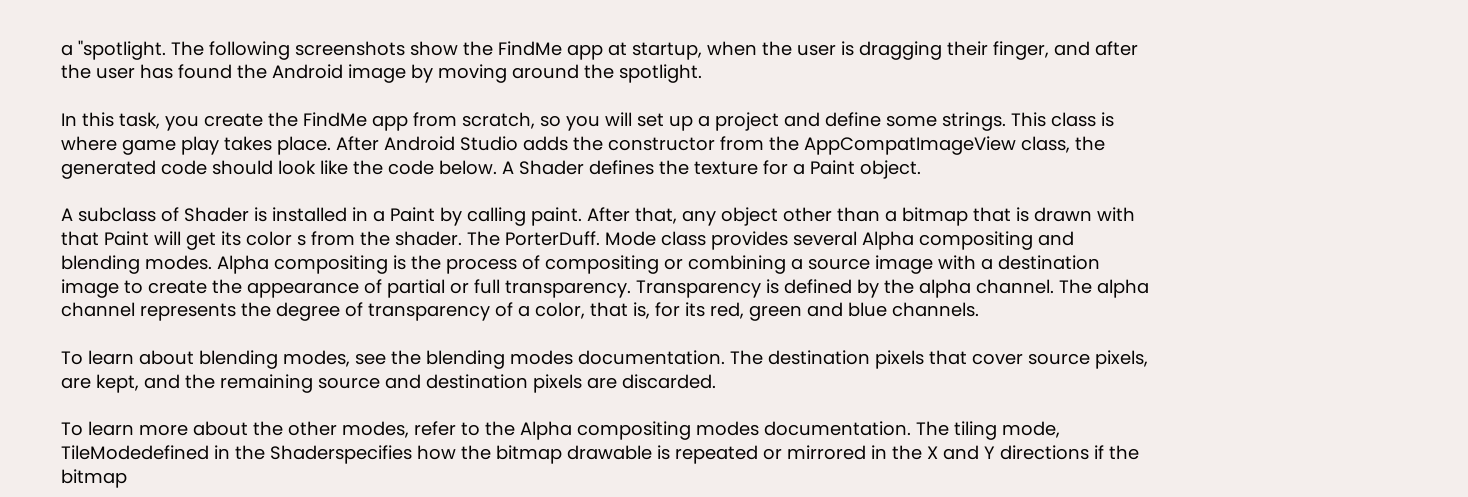a "spotlight. The following screenshots show the FindMe app at startup, when the user is dragging their finger, and after the user has found the Android image by moving around the spotlight.

In this task, you create the FindMe app from scratch, so you will set up a project and define some strings. This class is where game play takes place. After Android Studio adds the constructor from the AppCompatImageView class, the generated code should look like the code below. A Shader defines the texture for a Paint object.

A subclass of Shader is installed in a Paint by calling paint. After that, any object other than a bitmap that is drawn with that Paint will get its color s from the shader. The PorterDuff. Mode class provides several Alpha compositing and blending modes. Alpha compositing is the process of compositing or combining a source image with a destination image to create the appearance of partial or full transparency. Transparency is defined by the alpha channel. The alpha channel represents the degree of transparency of a color, that is, for its red, green and blue channels.

To learn about blending modes, see the blending modes documentation. The destination pixels that cover source pixels, are kept, and the remaining source and destination pixels are discarded.

To learn more about the other modes, refer to the Alpha compositing modes documentation. The tiling mode, TileModedefined in the Shaderspecifies how the bitmap drawable is repeated or mirrored in the X and Y directions if the bitmap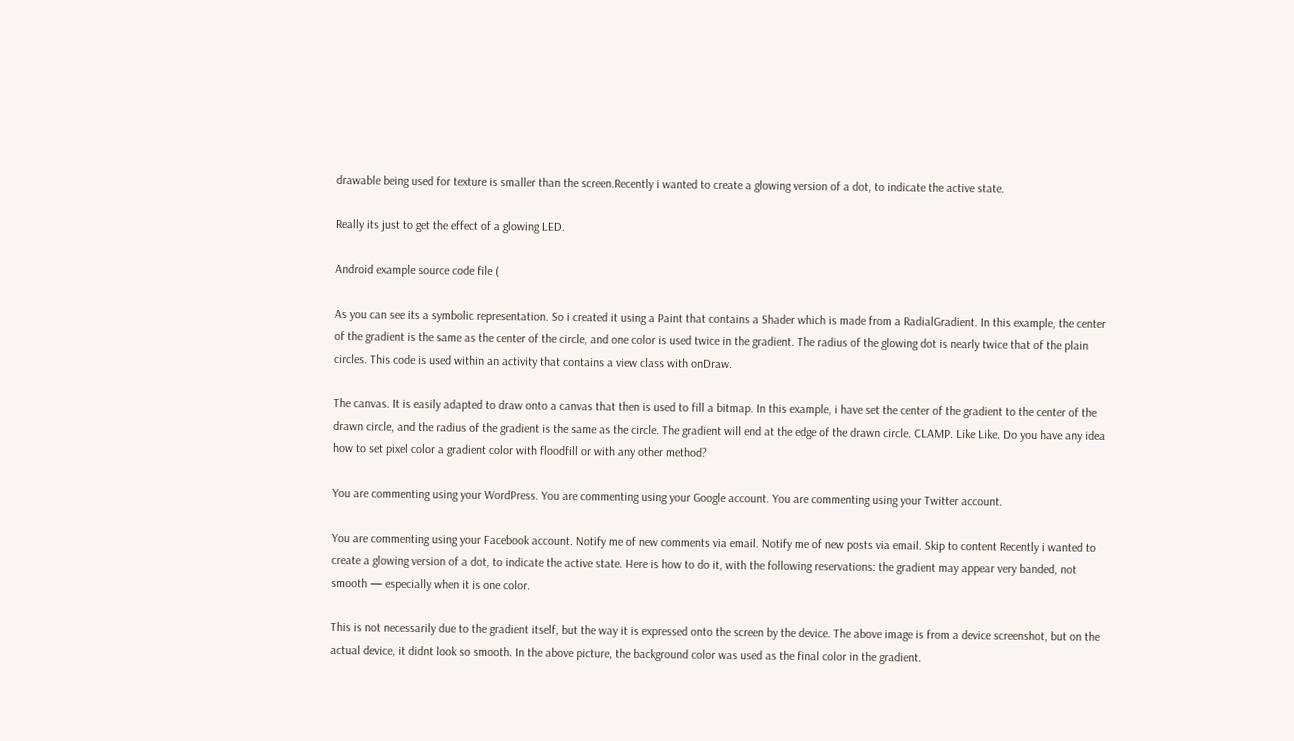drawable being used for texture is smaller than the screen.Recently i wanted to create a glowing version of a dot, to indicate the active state.

Really its just to get the effect of a glowing LED.

Android example source code file (

As you can see its a symbolic representation. So i created it using a Paint that contains a Shader which is made from a RadialGradient. In this example, the center of the gradient is the same as the center of the circle, and one color is used twice in the gradient. The radius of the glowing dot is nearly twice that of the plain circles. This code is used within an activity that contains a view class with onDraw.

The canvas. It is easily adapted to draw onto a canvas that then is used to fill a bitmap. In this example, i have set the center of the gradient to the center of the drawn circle, and the radius of the gradient is the same as the circle. The gradient will end at the edge of the drawn circle. CLAMP. Like Like. Do you have any idea how to set pixel color a gradient color with floodfill or with any other method?

You are commenting using your WordPress. You are commenting using your Google account. You are commenting using your Twitter account.

You are commenting using your Facebook account. Notify me of new comments via email. Notify me of new posts via email. Skip to content Recently i wanted to create a glowing version of a dot, to indicate the active state. Here is how to do it, with the following reservations: the gradient may appear very banded, not smooth — especially when it is one color.

This is not necessarily due to the gradient itself, but the way it is expressed onto the screen by the device. The above image is from a device screenshot, but on the actual device, it didnt look so smooth. In the above picture, the background color was used as the final color in the gradient.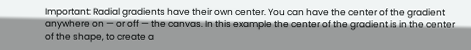Important: Radial gradients have their own center. You can have the center of the gradient anywhere on — or off — the canvas. In this example the center of the gradient is in the center of the shape, to create a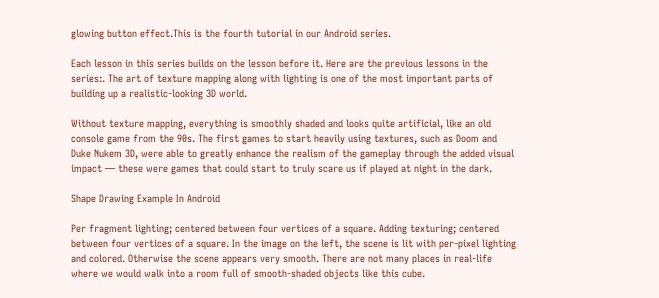glowing button effect.This is the fourth tutorial in our Android series.

Each lesson in this series builds on the lesson before it. Here are the previous lessons in the series:. The art of texture mapping along with lighting is one of the most important parts of building up a realistic-looking 3D world.

Without texture mapping, everything is smoothly shaded and looks quite artificial, like an old console game from the 90s. The first games to start heavily using textures, such as Doom and Duke Nukem 3D, were able to greatly enhance the realism of the gameplay through the added visual impact — these were games that could start to truly scare us if played at night in the dark.

Shape Drawing Example In Android

Per fragment lighting; centered between four vertices of a square. Adding texturing; centered between four vertices of a square. In the image on the left, the scene is lit with per-pixel lighting and colored. Otherwise the scene appears very smooth. There are not many places in real-life where we would walk into a room full of smooth-shaded objects like this cube.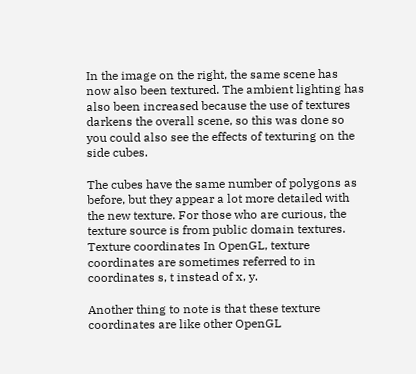In the image on the right, the same scene has now also been textured. The ambient lighting has also been increased because the use of textures darkens the overall scene, so this was done so you could also see the effects of texturing on the side cubes.

The cubes have the same number of polygons as before, but they appear a lot more detailed with the new texture. For those who are curious, the texture source is from public domain textures. Texture coordinates In OpenGL, texture coordinates are sometimes referred to in coordinates s, t instead of x, y.

Another thing to note is that these texture coordinates are like other OpenGL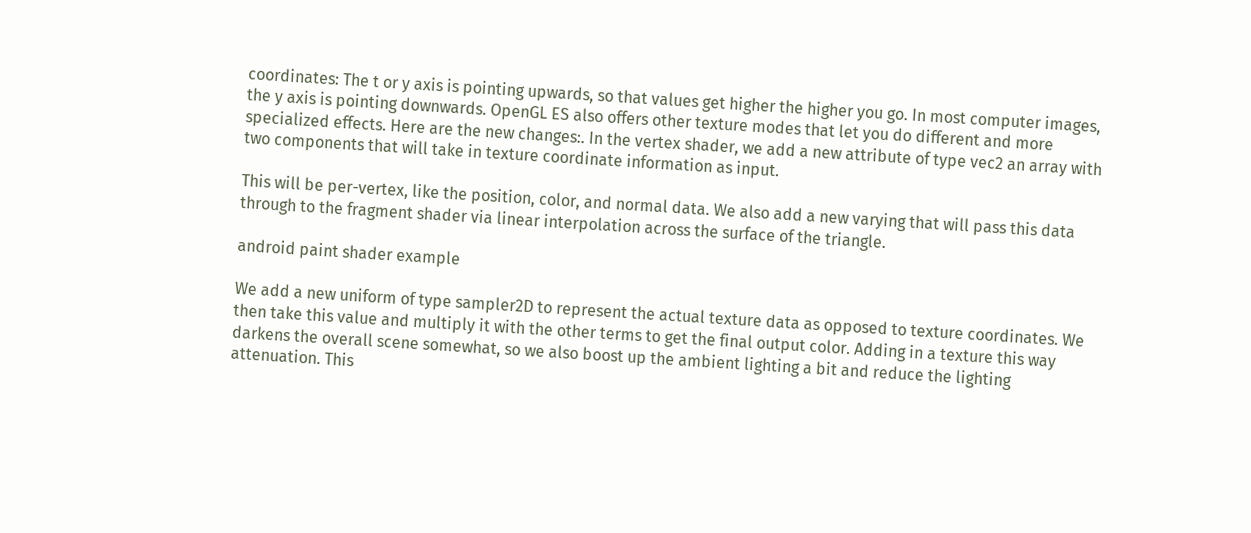coordinates: The t or y axis is pointing upwards, so that values get higher the higher you go. In most computer images, the y axis is pointing downwards. OpenGL ES also offers other texture modes that let you do different and more specialized effects. Here are the new changes:. In the vertex shader, we add a new attribute of type vec2 an array with two components that will take in texture coordinate information as input.

This will be per-vertex, like the position, color, and normal data. We also add a new varying that will pass this data through to the fragment shader via linear interpolation across the surface of the triangle.

android paint shader example

We add a new uniform of type sampler2D to represent the actual texture data as opposed to texture coordinates. We then take this value and multiply it with the other terms to get the final output color. Adding in a texture this way darkens the overall scene somewhat, so we also boost up the ambient lighting a bit and reduce the lighting attenuation. This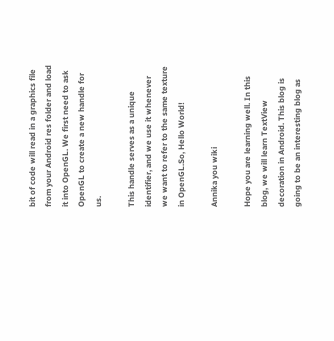bit of code will read in a graphics file from your Android res folder and load it into OpenGL. We first need to ask OpenGL to create a new handle for us.

This handle serves as a unique identifier, and we use it whenever we want to refer to the same texture in OpenGL.So, Hello World!

Annika you wiki

Hope you are learning well. In this blog, we will learn TextView decoration in Android. This blog is going to be an interesting blog as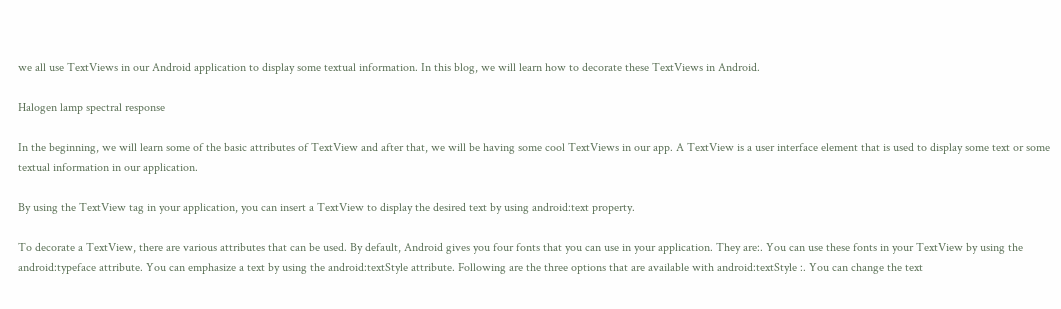we all use TextViews in our Android application to display some textual information. In this blog, we will learn how to decorate these TextViews in Android.

Halogen lamp spectral response

In the beginning, we will learn some of the basic attributes of TextView and after that, we will be having some cool TextViews in our app. A TextView is a user interface element that is used to display some text or some textual information in our application.

By using the TextView tag in your application, you can insert a TextView to display the desired text by using android:text property.

To decorate a TextView, there are various attributes that can be used. By default, Android gives you four fonts that you can use in your application. They are:. You can use these fonts in your TextView by using the android:typeface attribute. You can emphasize a text by using the android:textStyle attribute. Following are the three options that are available with android:textStyle :. You can change the text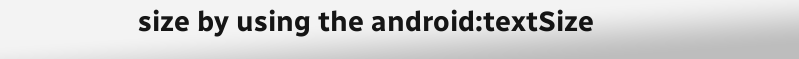size by using the android:textSize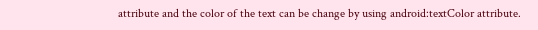attribute and the color of the text can be change by using android:textColor attribute.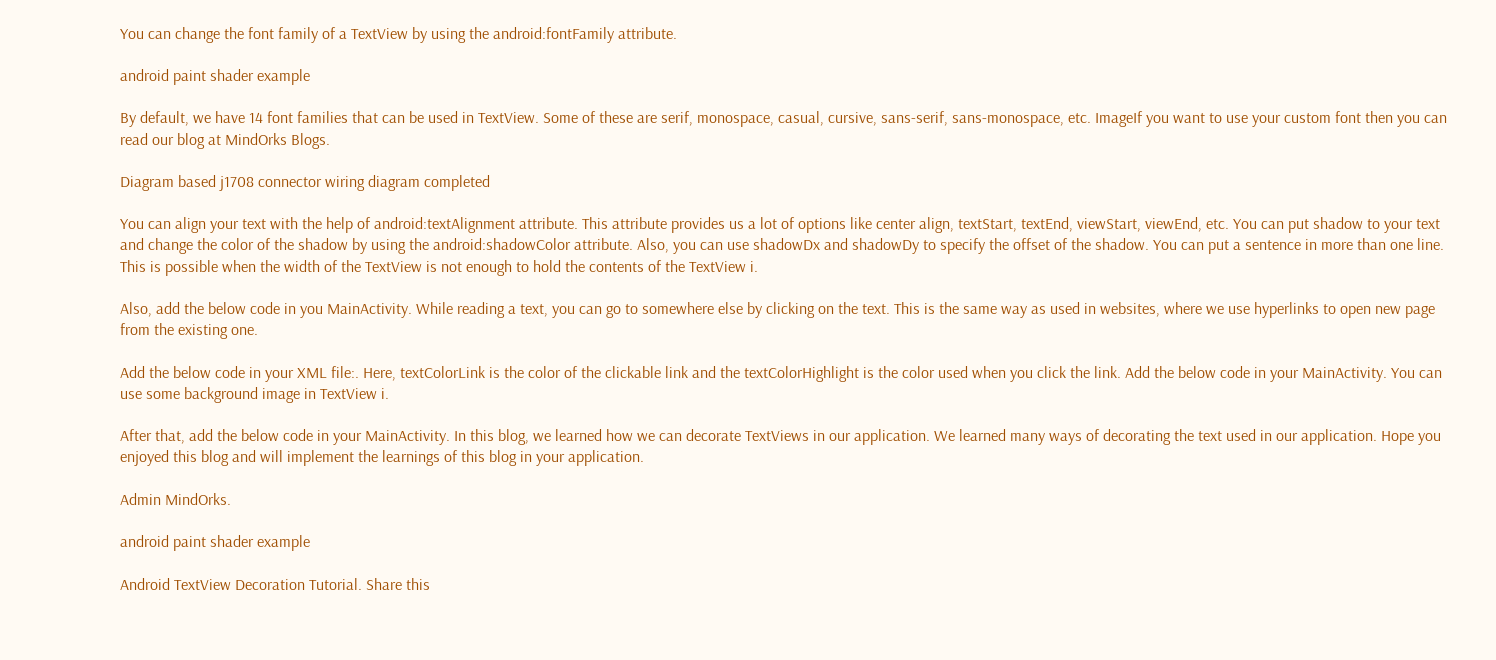You can change the font family of a TextView by using the android:fontFamily attribute.

android paint shader example

By default, we have 14 font families that can be used in TextView. Some of these are serif, monospace, casual, cursive, sans-serif, sans-monospace, etc. ImageIf you want to use your custom font then you can read our blog at MindOrks Blogs.

Diagram based j1708 connector wiring diagram completed

You can align your text with the help of android:textAlignment attribute. This attribute provides us a lot of options like center align, textStart, textEnd, viewStart, viewEnd, etc. You can put shadow to your text and change the color of the shadow by using the android:shadowColor attribute. Also, you can use shadowDx and shadowDy to specify the offset of the shadow. You can put a sentence in more than one line. This is possible when the width of the TextView is not enough to hold the contents of the TextView i.

Also, add the below code in you MainActivity. While reading a text, you can go to somewhere else by clicking on the text. This is the same way as used in websites, where we use hyperlinks to open new page from the existing one.

Add the below code in your XML file:. Here, textColorLink is the color of the clickable link and the textColorHighlight is the color used when you click the link. Add the below code in your MainActivity. You can use some background image in TextView i.

After that, add the below code in your MainActivity. In this blog, we learned how we can decorate TextViews in our application. We learned many ways of decorating the text used in our application. Hope you enjoyed this blog and will implement the learnings of this blog in your application.

Admin MindOrks.

android paint shader example

Android TextView Decoration Tutorial. Share this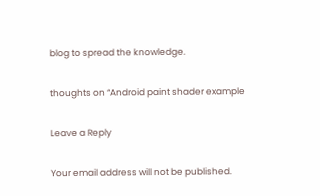blog to spread the knowledge.

thoughts on “Android paint shader example

Leave a Reply

Your email address will not be published.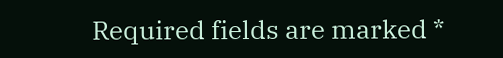Required fields are marked *